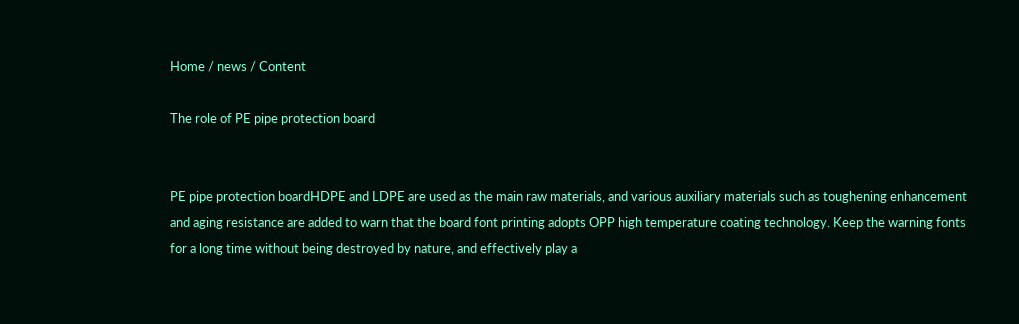Home / news / Content

The role of PE pipe protection board


PE pipe protection boardHDPE and LDPE are used as the main raw materials, and various auxiliary materials such as toughening enhancement and aging resistance are added to warn that the board font printing adopts OPP high temperature coating technology. Keep the warning fonts for a long time without being destroyed by nature, and effectively play a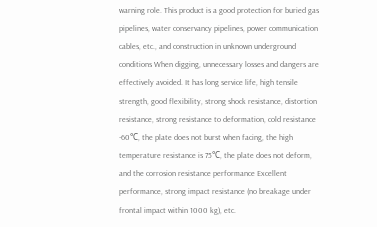warning role. This product is a good protection for buried gas pipelines, water conservancy pipelines, power communication cables, etc., and construction in unknown underground conditions When digging, unnecessary losses and dangers are effectively avoided. It has long service life, high tensile strength, good flexibility, strong shock resistance, distortion resistance, strong resistance to deformation, cold resistance -60℃, the plate does not burst when facing, the high temperature resistance is 75℃, the plate does not deform, and the corrosion resistance performance Excellent performance, strong impact resistance (no breakage under frontal impact within 1000 kg), etc.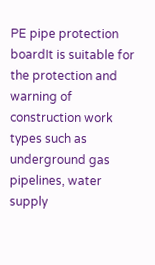PE pipe protection boardIt is suitable for the protection and warning of construction work types such as underground gas pipelines, water supply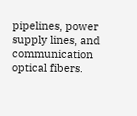pipelines, power supply lines, and communication optical fibers.